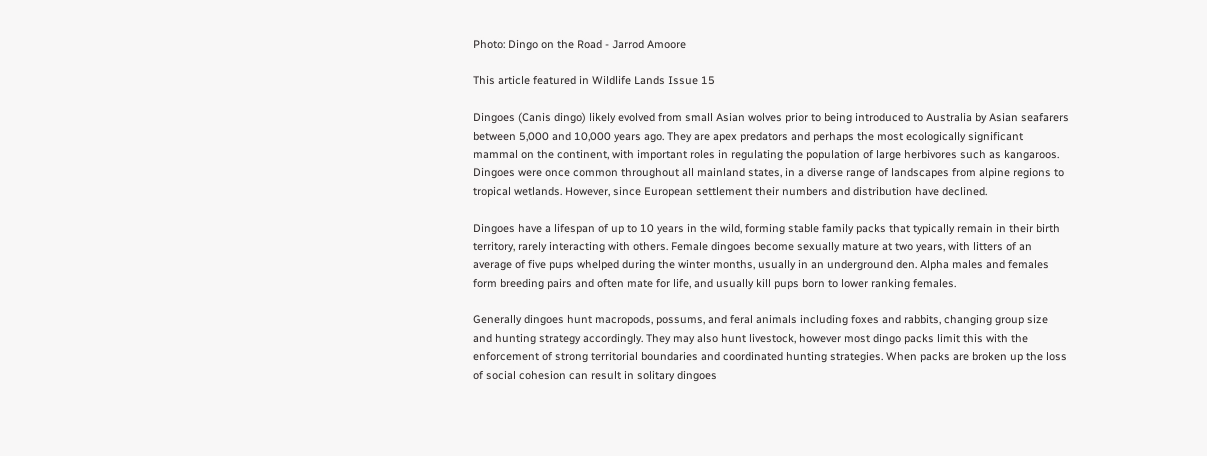Photo: Dingo on the Road - Jarrod Amoore

This article featured in Wildlife Lands Issue 15

Dingoes (Canis dingo) likely evolved from small Asian wolves prior to being introduced to Australia by Asian seafarers between 5,000 and 10,000 years ago. They are apex predators and perhaps the most ecologically significant mammal on the continent, with important roles in regulating the population of large herbivores such as kangaroos. Dingoes were once common throughout all mainland states, in a diverse range of landscapes from alpine regions to tropical wetlands. However, since European settlement their numbers and distribution have declined.

Dingoes have a lifespan of up to 10 years in the wild, forming stable family packs that typically remain in their birth territory, rarely interacting with others. Female dingoes become sexually mature at two years, with litters of an average of five pups whelped during the winter months, usually in an underground den. Alpha males and females form breeding pairs and often mate for life, and usually kill pups born to lower ranking females.

Generally dingoes hunt macropods, possums, and feral animals including foxes and rabbits, changing group size and hunting strategy accordingly. They may also hunt livestock, however most dingo packs limit this with the enforcement of strong territorial boundaries and coordinated hunting strategies. When packs are broken up the loss of social cohesion can result in solitary dingoes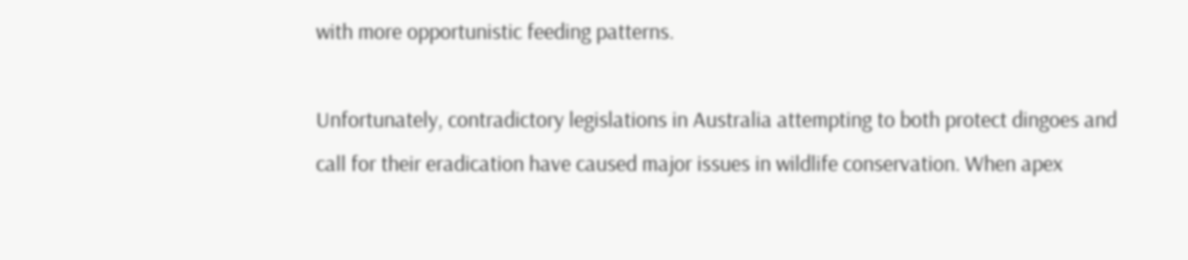with more opportunistic feeding patterns.

Unfortunately, contradictory legislations in Australia attempting to both protect dingoes and call for their eradication have caused major issues in wildlife conservation. When apex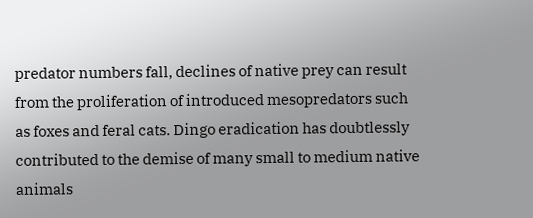predator numbers fall, declines of native prey can result from the proliferation of introduced mesopredators such as foxes and feral cats. Dingo eradication has doubtlessly contributed to the demise of many small to medium native animals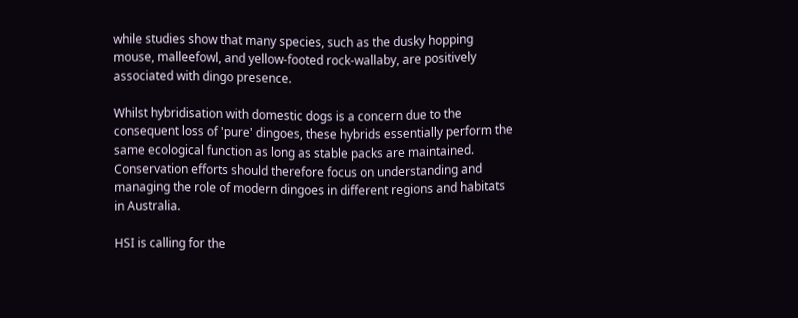while studies show that many species, such as the dusky hopping mouse, malleefowl, and yellow-footed rock-wallaby, are positively associated with dingo presence.

Whilst hybridisation with domestic dogs is a concern due to the consequent loss of 'pure' dingoes, these hybrids essentially perform the same ecological function as long as stable packs are maintained. Conservation efforts should therefore focus on understanding and managing the role of modern dingoes in different regions and habitats in Australia.

HSI is calling for the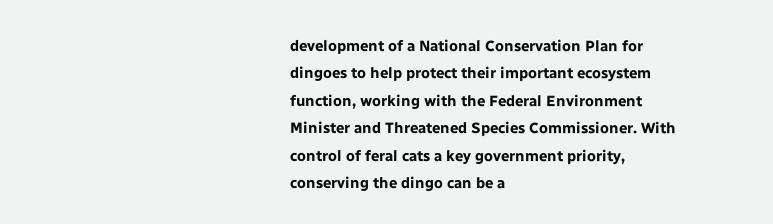development of a National Conservation Plan for dingoes to help protect their important ecosystem function, working with the Federal Environment Minister and Threatened Species Commissioner. With control of feral cats a key government priority, conserving the dingo can be a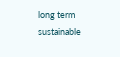long term sustainable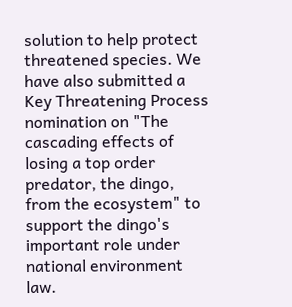solution to help protect threatened species. We have also submitted a Key Threatening Process nomination on "The cascading effects of losing a top order predator, the dingo, from the ecosystem" to support the dingo's important role under national environment law.